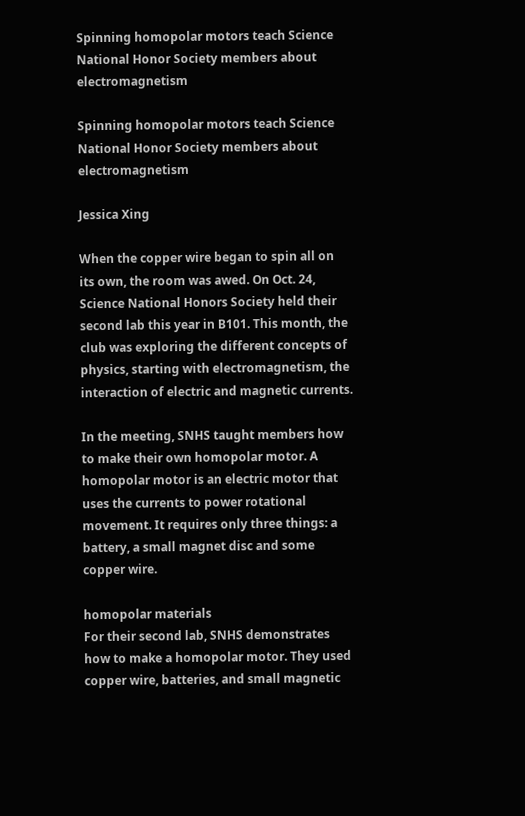Spinning homopolar motors teach Science National Honor Society members about electromagnetism

Spinning homopolar motors teach Science National Honor Society members about electromagnetism

Jessica Xing

When the copper wire began to spin all on its own, the room was awed. On Oct. 24, Science National Honors Society held their second lab this year in B101. This month, the club was exploring the different concepts of physics, starting with electromagnetism, the interaction of electric and magnetic currents.

In the meeting, SNHS taught members how to make their own homopolar motor. A homopolar motor is an electric motor that uses the currents to power rotational movement. It requires only three things: a battery, a small magnet disc and some copper wire.

homopolar materials
For their second lab, SNHS demonstrates how to make a homopolar motor. They used copper wire, batteries, and small magnetic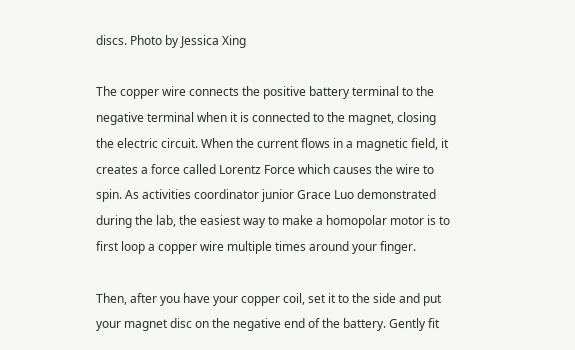discs. Photo by Jessica Xing

The copper wire connects the positive battery terminal to the negative terminal when it is connected to the magnet, closing the electric circuit. When the current flows in a magnetic field, it creates a force called Lorentz Force which causes the wire to spin. As activities coordinator junior Grace Luo demonstrated during the lab, the easiest way to make a homopolar motor is to first loop a copper wire multiple times around your finger.

Then, after you have your copper coil, set it to the side and put your magnet disc on the negative end of the battery. Gently fit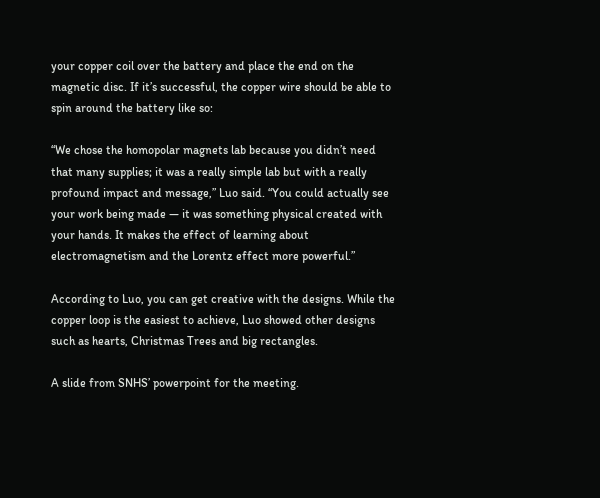your copper coil over the battery and place the end on the magnetic disc. If it’s successful, the copper wire should be able to spin around the battery like so:

“We chose the homopolar magnets lab because you didn’t need that many supplies; it was a really simple lab but with a really profound impact and message,” Luo said. “You could actually see your work being made — it was something physical created with your hands. It makes the effect of learning about electromagnetism and the Lorentz effect more powerful.”

According to Luo, you can get creative with the designs. While the copper loop is the easiest to achieve, Luo showed other designs such as hearts, Christmas Trees and big rectangles.

A slide from SNHS’ powerpoint for the meeting.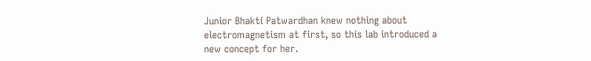Junior Bhakti Patwardhan knew nothing about electromagnetism at first, so this lab introduced a new concept for her.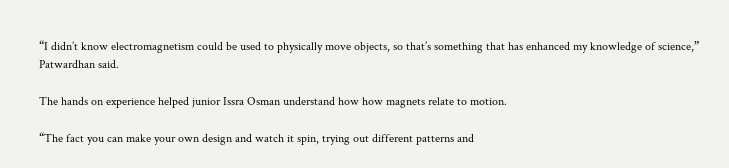“I didn’t know electromagnetism could be used to physically move objects, so that’s something that has enhanced my knowledge of science,” Patwardhan said.

The hands on experience helped junior Issra Osman understand how how magnets relate to motion.

“The fact you can make your own design and watch it spin, trying out different patterns and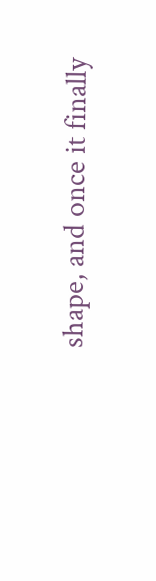shape, and once it finally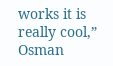works it is really cool,” Osman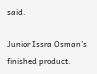said.

Junior Issra Osman’s finished product.